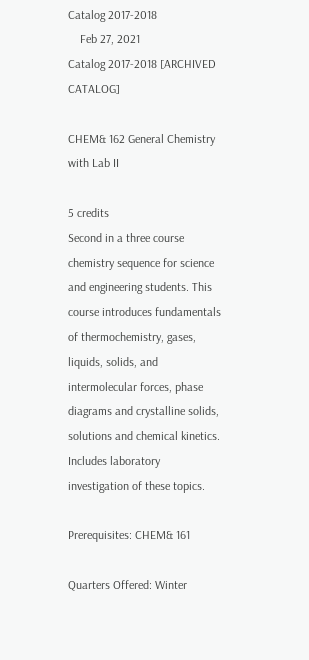Catalog 2017-2018
    Feb 27, 2021
Catalog 2017-2018 [ARCHIVED CATALOG]

CHEM& 162 General Chemistry with Lab II

5 credits
Second in a three course chemistry sequence for science and engineering students. This course introduces fundamentals of thermochemistry, gases, liquids, solids, and intermolecular forces, phase diagrams and crystalline solids, solutions and chemical kinetics. Includes laboratory investigation of these topics.

Prerequisites: CHEM& 161

Quarters Offered: Winter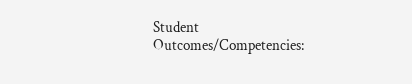Student Outcomes/Competencies: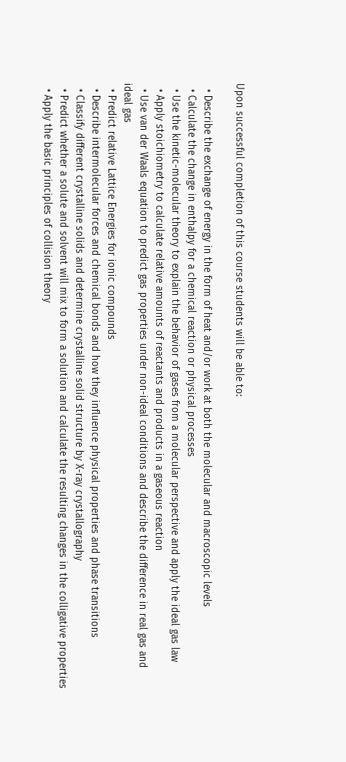Upon successful completion of this course students will be able to:

  • Describe the exchange of energy in the form of heat and/or work at both the molecular and macroscopic levels
  • Calculate the change in enthalpy for a chemical reaction or physical processes
  • Use the kinetic-molecular theory to explain the behavior of gases from a molecular perspective and apply the ideal gas law
  • Apply stoichiometry to calculate relative amounts of reactants and products in a gaseous reaction
  • Use van der Waals equation to predict gas properties under non-ideal conditions and describe the difference in real gas and ideal gas
  • Predict relative Lattice Energies for ionic compounds
  • Describe intermolecular forces and chemical bonds and how they influence physical properties and phase transitions
  • Classify different crystalline solids and determine crystalline solid structure by X-ray crystallography
  • Predict whether a solute and solvent will mix to form a solution and calculate the resulting changes in the colligative properties
  • Apply the basic principles of collision theory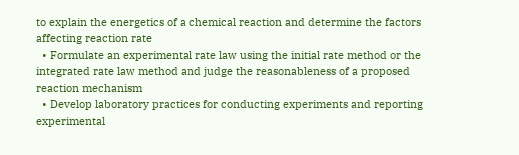to explain the energetics of a chemical reaction and determine the factors affecting reaction rate
  • Formulate an experimental rate law using the initial rate method or the integrated rate law method and judge the reasonableness of a proposed reaction mechanism
  • Develop laboratory practices for conducting experiments and reporting experimental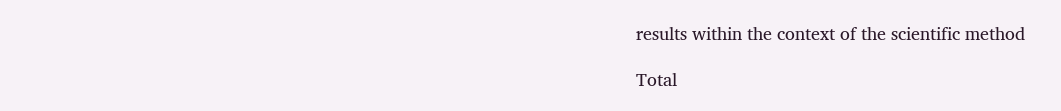results within the context of the scientific method

Total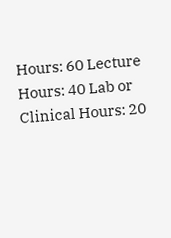Hours: 60 Lecture Hours: 40 Lab or Clinical Hours: 20